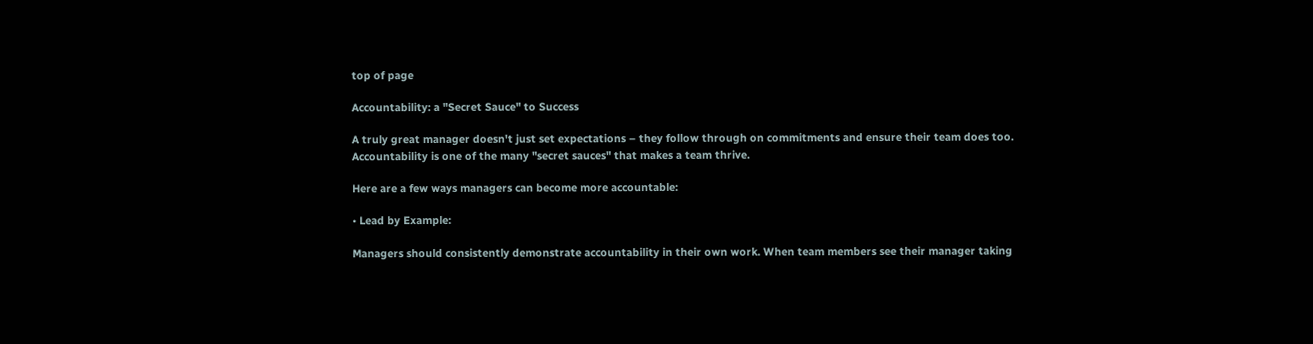top of page

Accountability: a "Secret Sauce" to Success

A truly great manager doesn't just set expectations – they follow through on commitments and ensure their team does too. Accountability is one of the many "secret sauces" that makes a team thrive.

Here are a few ways managers can become more accountable:

• Lead by Example:

Managers should consistently demonstrate accountability in their own work. When team members see their manager taking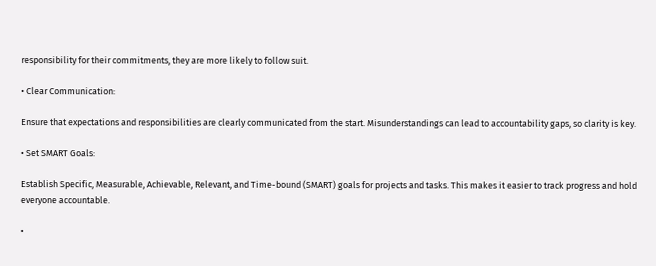responsibility for their commitments, they are more likely to follow suit.

• Clear Communication:

Ensure that expectations and responsibilities are clearly communicated from the start. Misunderstandings can lead to accountability gaps, so clarity is key.

• Set SMART Goals:

Establish Specific, Measurable, Achievable, Relevant, and Time-bound (SMART) goals for projects and tasks. This makes it easier to track progress and hold everyone accountable.

•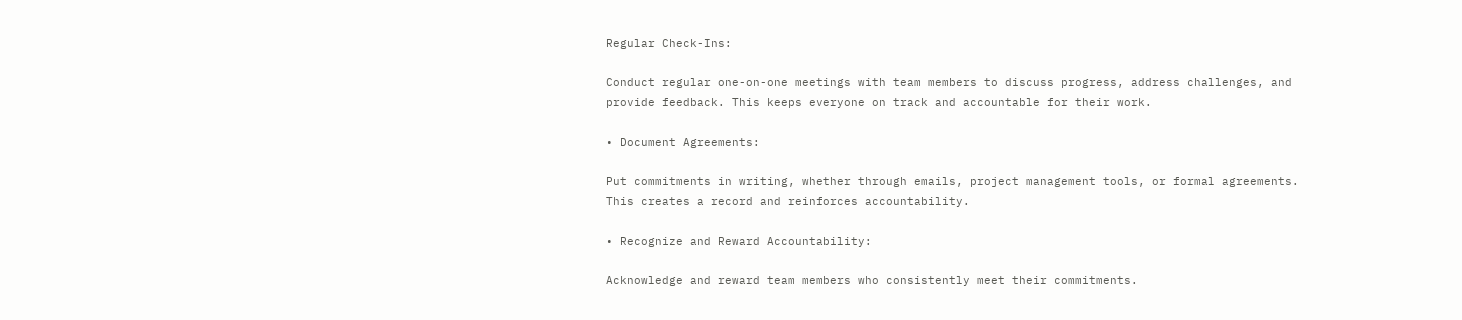Regular Check-Ins:

Conduct regular one-on-one meetings with team members to discuss progress, address challenges, and provide feedback. This keeps everyone on track and accountable for their work.

• Document Agreements:

Put commitments in writing, whether through emails, project management tools, or formal agreements. This creates a record and reinforces accountability.

• Recognize and Reward Accountability:

Acknowledge and reward team members who consistently meet their commitments.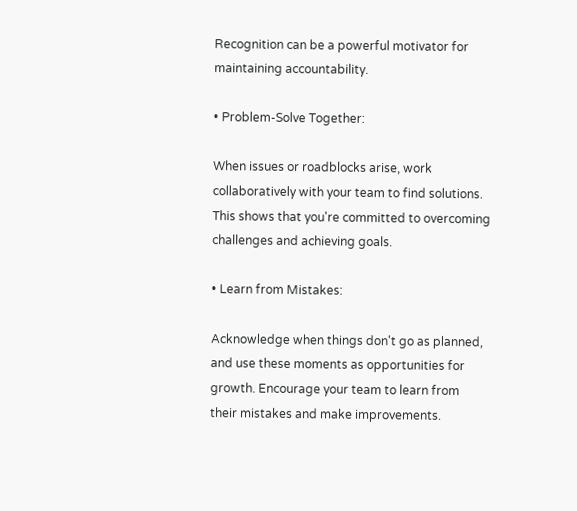Recognition can be a powerful motivator for maintaining accountability.

• Problem-Solve Together:

When issues or roadblocks arise, work collaboratively with your team to find solutions. This shows that you're committed to overcoming challenges and achieving goals.

• Learn from Mistakes:

Acknowledge when things don't go as planned, and use these moments as opportunities for growth. Encourage your team to learn from their mistakes and make improvements.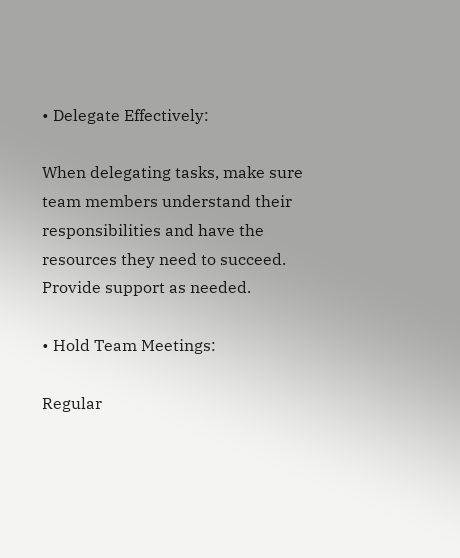• Delegate Effectively:

When delegating tasks, make sure team members understand their responsibilities and have the resources they need to succeed. Provide support as needed.

• Hold Team Meetings:

Regular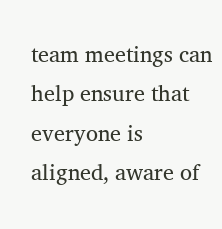team meetings can help ensure that everyone is aligned, aware of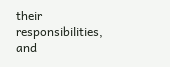their responsibilities, and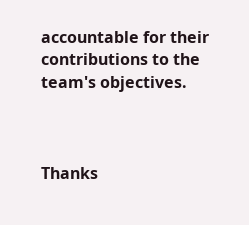accountable for their contributions to the team's objectives.



Thanks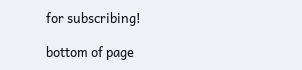for subscribing!

bottom of page